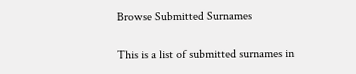Browse Submitted Surnames

This is a list of submitted surnames in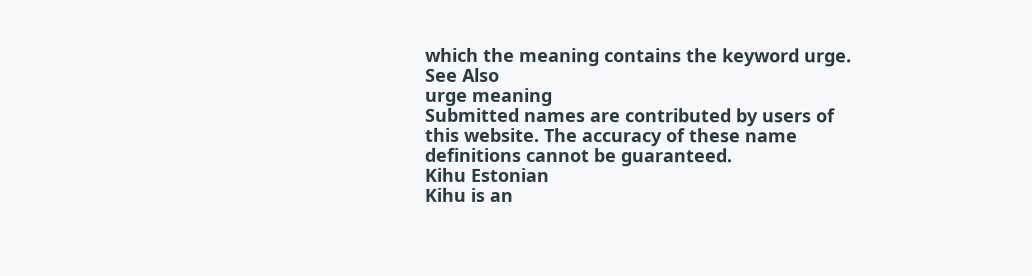which the meaning contains the keyword urge.
See Also
urge meaning
Submitted names are contributed by users of this website. The accuracy of these name definitions cannot be guaranteed.
Kihu Estonian
Kihu is an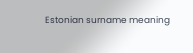Estonian surname meaning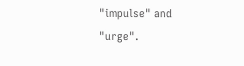"impulse" and "urge".